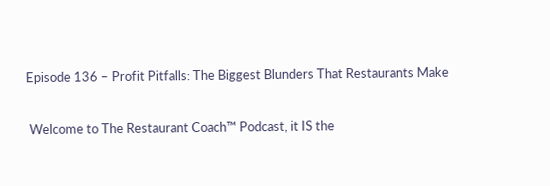Episode 136 – Profit Pitfalls: The Biggest Blunders That Restaurants Make

 Welcome to The Restaurant Coach™ Podcast, it IS the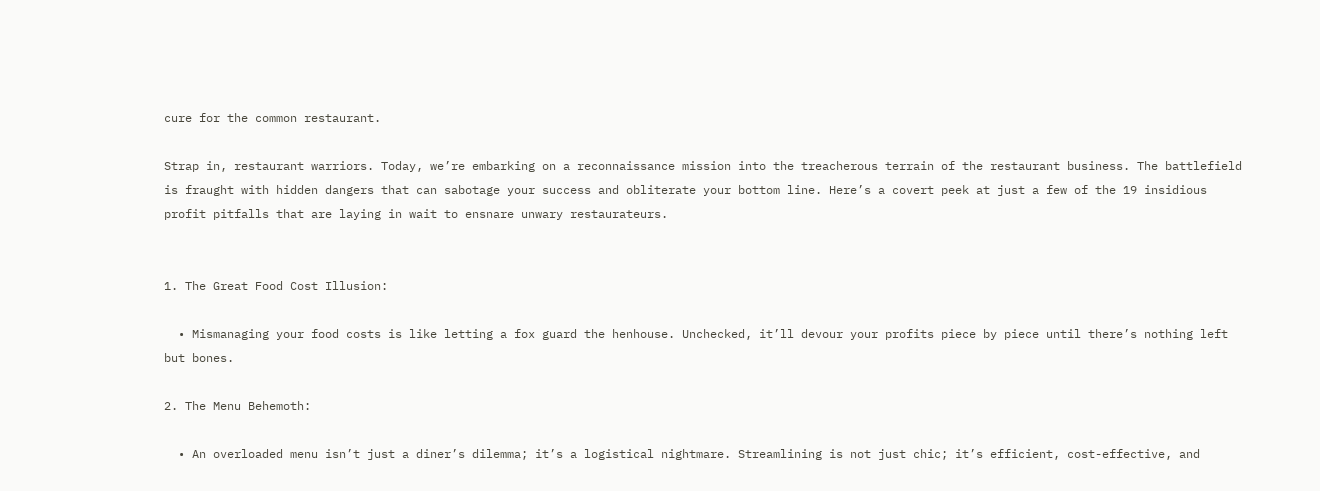cure for the common restaurant.

Strap in, restaurant warriors. Today, we’re embarking on a reconnaissance mission into the treacherous terrain of the restaurant business. The battlefield is fraught with hidden dangers that can sabotage your success and obliterate your bottom line. Here’s a covert peek at just a few of the 19 insidious profit pitfalls that are laying in wait to ensnare unwary restaurateurs.


1. The Great Food Cost Illusion:

  • Mismanaging your food costs is like letting a fox guard the henhouse. Unchecked, it’ll devour your profits piece by piece until there’s nothing left but bones.

2. The Menu Behemoth:

  • An overloaded menu isn’t just a diner’s dilemma; it’s a logistical nightmare. Streamlining is not just chic; it’s efficient, cost-effective, and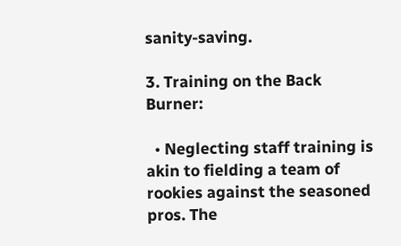sanity-saving.

3. Training on the Back Burner:

  • Neglecting staff training is akin to fielding a team of rookies against the seasoned pros. The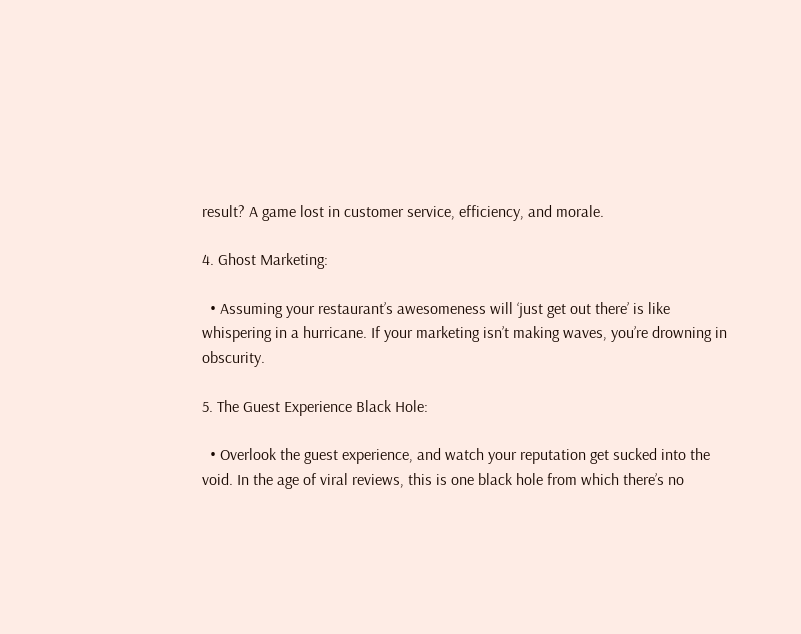result? A game lost in customer service, efficiency, and morale.

4. Ghost Marketing:

  • Assuming your restaurant’s awesomeness will ‘just get out there’ is like whispering in a hurricane. If your marketing isn’t making waves, you’re drowning in obscurity.

5. The Guest Experience Black Hole:

  • Overlook the guest experience, and watch your reputation get sucked into the void. In the age of viral reviews, this is one black hole from which there’s no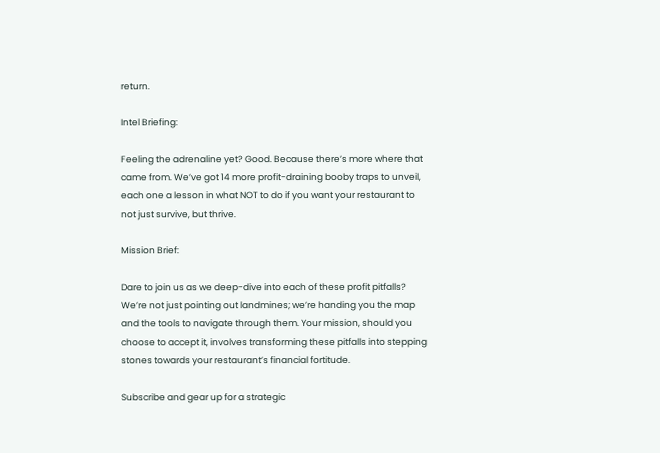return.

Intel Briefing:

Feeling the adrenaline yet? Good. Because there’s more where that came from. We’ve got 14 more profit-draining booby traps to unveil, each one a lesson in what NOT to do if you want your restaurant to not just survive, but thrive.

Mission Brief:

Dare to join us as we deep-dive into each of these profit pitfalls? We’re not just pointing out landmines; we’re handing you the map and the tools to navigate through them. Your mission, should you choose to accept it, involves transforming these pitfalls into stepping stones towards your restaurant’s financial fortitude.

Subscribe and gear up for a strategic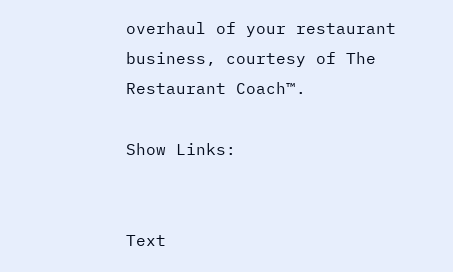overhaul of your restaurant business, courtesy of The Restaurant Coach™.

Show Links:


Text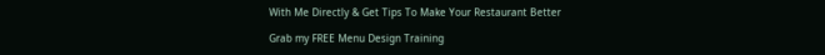With Me Directly & Get Tips To Make Your Restaurant Better

Grab my FREE Menu Design Training